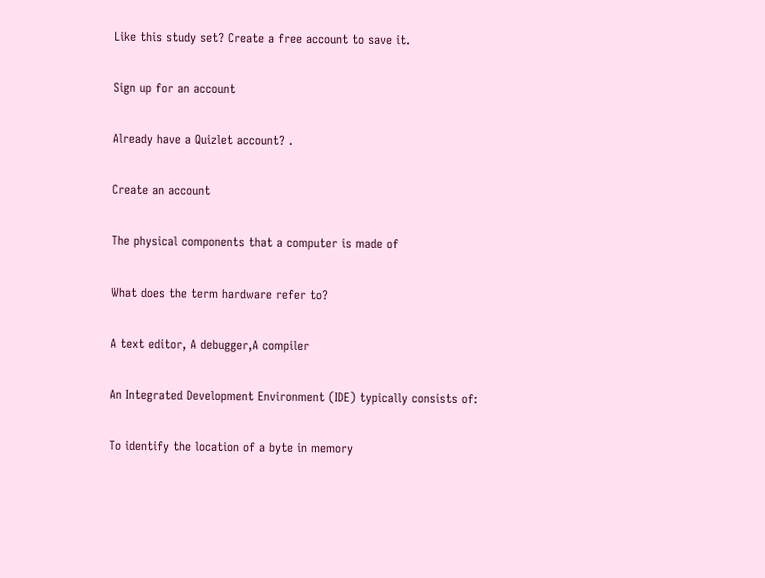Like this study set? Create a free account to save it.

Sign up for an account

Already have a Quizlet account? .

Create an account

The physical components that a computer is made of

What does the term hardware refer to?

A text editor, A debugger,A compiler

An Integrated Development Environment (IDE) typically consists of:

To identify the location of a byte in memory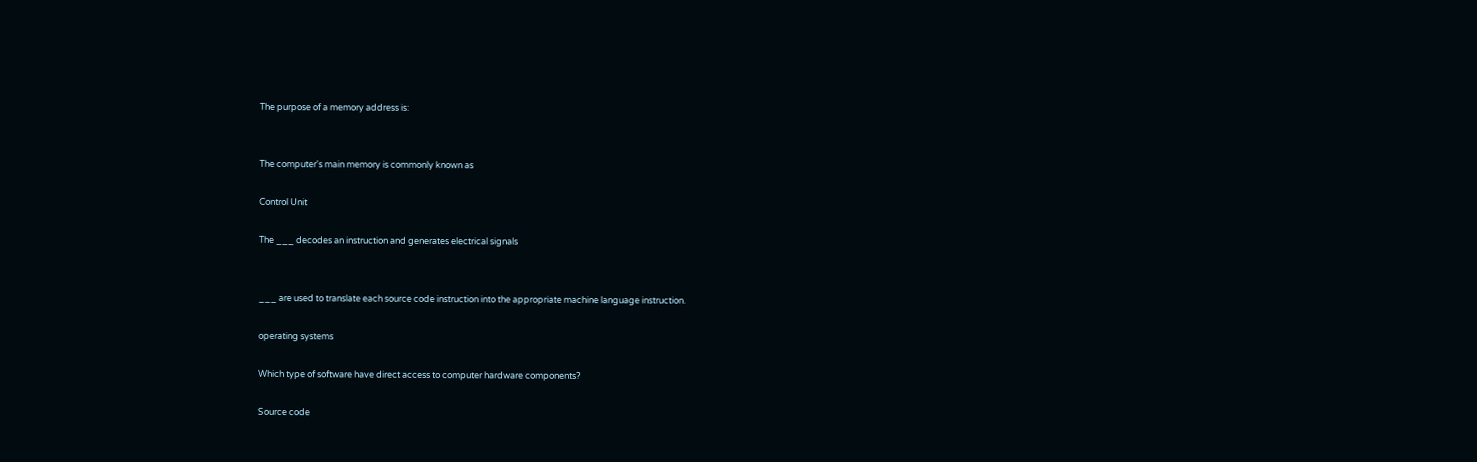The purpose of a memory address is:


The computer's main memory is commonly known as

Control Unit

The ___ decodes an instruction and generates electrical signals


___ are used to translate each source code instruction into the appropriate machine language instruction.

operating systems

Which type of software have direct access to computer hardware components?

Source code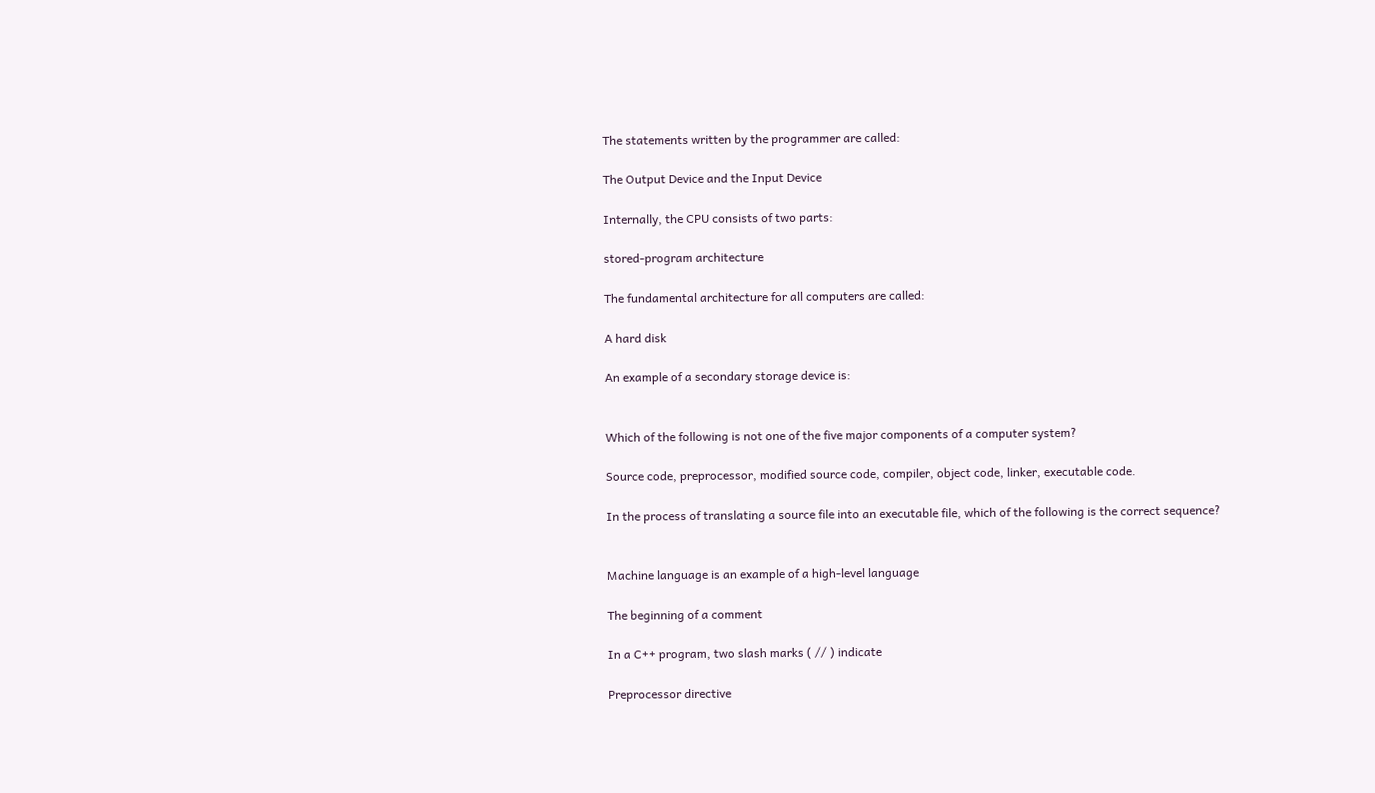The statements written by the programmer are called:

The Output Device and the Input Device

Internally, the CPU consists of two parts:

stored-program architecture

The fundamental architecture for all computers are called:

A hard disk

An example of a secondary storage device is:


Which of the following is not one of the five major components of a computer system?

Source code, preprocessor, modified source code, compiler, object code, linker, executable code.

In the process of translating a source file into an executable file, which of the following is the correct sequence?


Machine language is an example of a high-level language

The beginning of a comment

In a C++ program, two slash marks ( // ) indicate

Preprocessor directive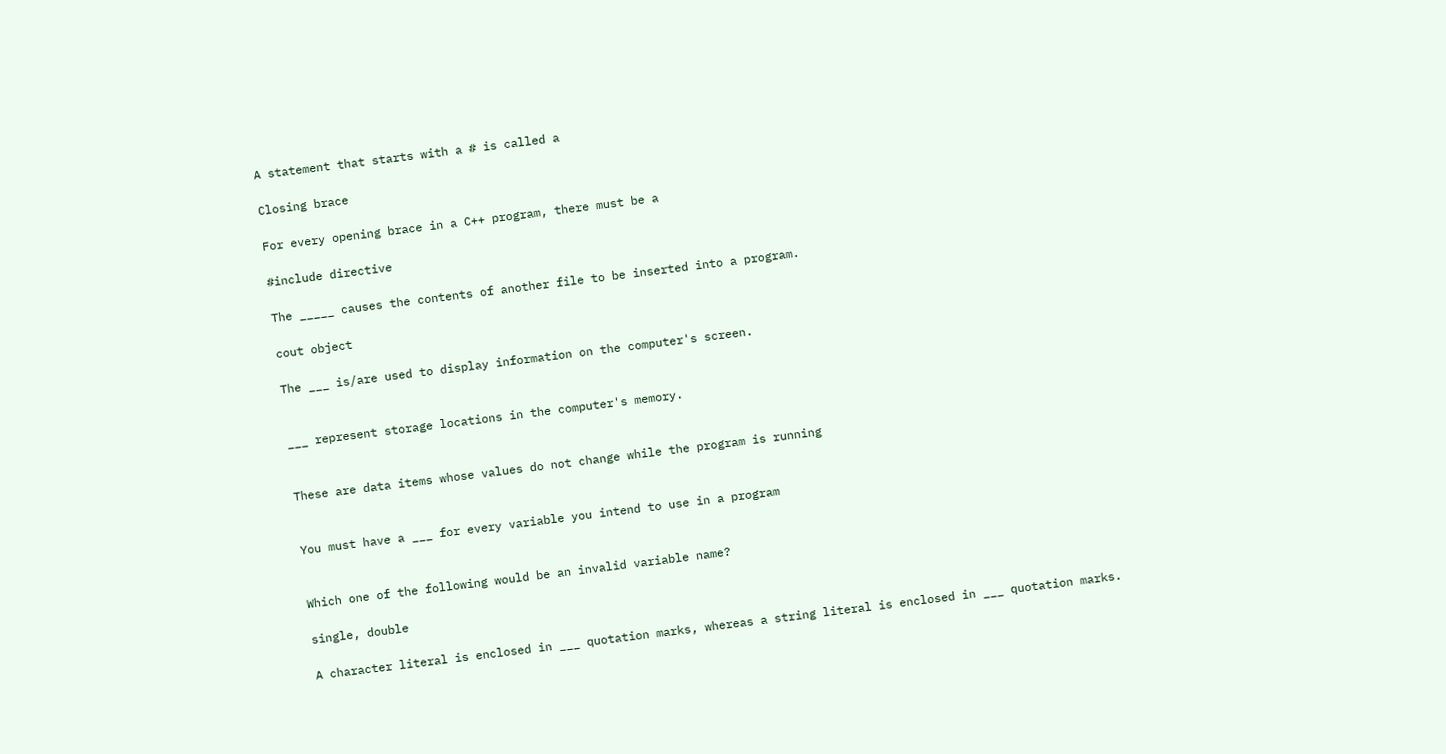A statement that starts with a # is called a

Closing brace

For every opening brace in a C++ program, there must be a

#include directive

The _____ causes the contents of another file to be inserted into a program.

cout object

The ___ is/are used to display information on the computer's screen.


___ represent storage locations in the computer's memory.


These are data items whose values do not change while the program is running


You must have a ___ for every variable you intend to use in a program


Which one of the following would be an invalid variable name?

single, double

A character literal is enclosed in ___ quotation marks, whereas a string literal is enclosed in ___ quotation marks.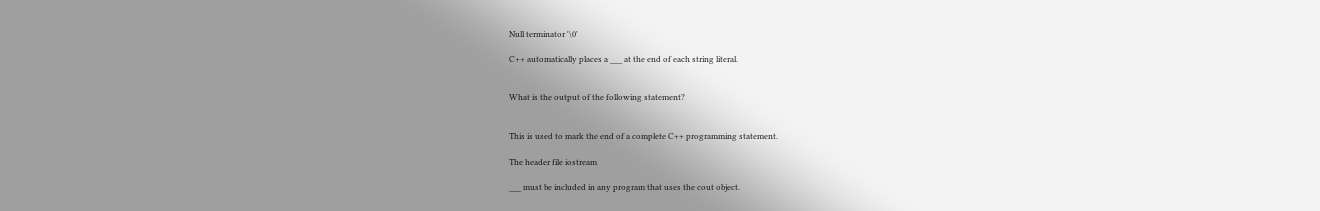Null terminator '\0'

C++ automatically places a ___ at the end of each string literal.


What is the output of the following statement?


This is used to mark the end of a complete C++ programming statement.

The header file iostream

___ must be included in any program that uses the cout object.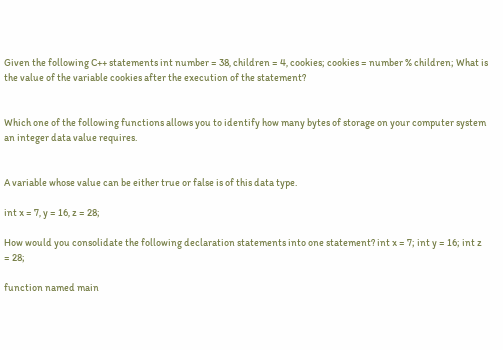Given the following C++ statements int number = 38, children = 4, cookies; cookies = number % children; What is the value of the variable cookies after the execution of the statement?


Which one of the following functions allows you to identify how many bytes of storage on your computer system an integer data value requires.


A variable whose value can be either true or false is of this data type.

int x = 7, y = 16, z = 28;

How would you consolidate the following declaration statements into one statement? int x = 7; int y = 16; int z = 28;

function named main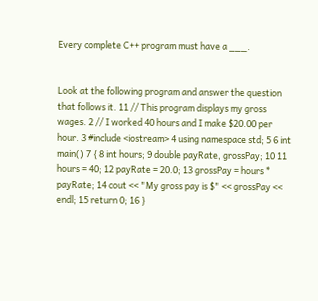Every complete C++ program must have a ___.


Look at the following program and answer the question that follows it. 11 // This program displays my gross wages. 2 // I worked 40 hours and I make $20.00 per hour. 3 #include <iostream> 4 using namespace std; 5 6 int main() 7 { 8 int hours; 9 double payRate, grossPay; 10 11 hours = 40; 12 payRate = 20.0; 13 grossPay = hours * payRate; 14 cout << "My gross pay is $" << grossPay << endl; 15 return 0; 16 }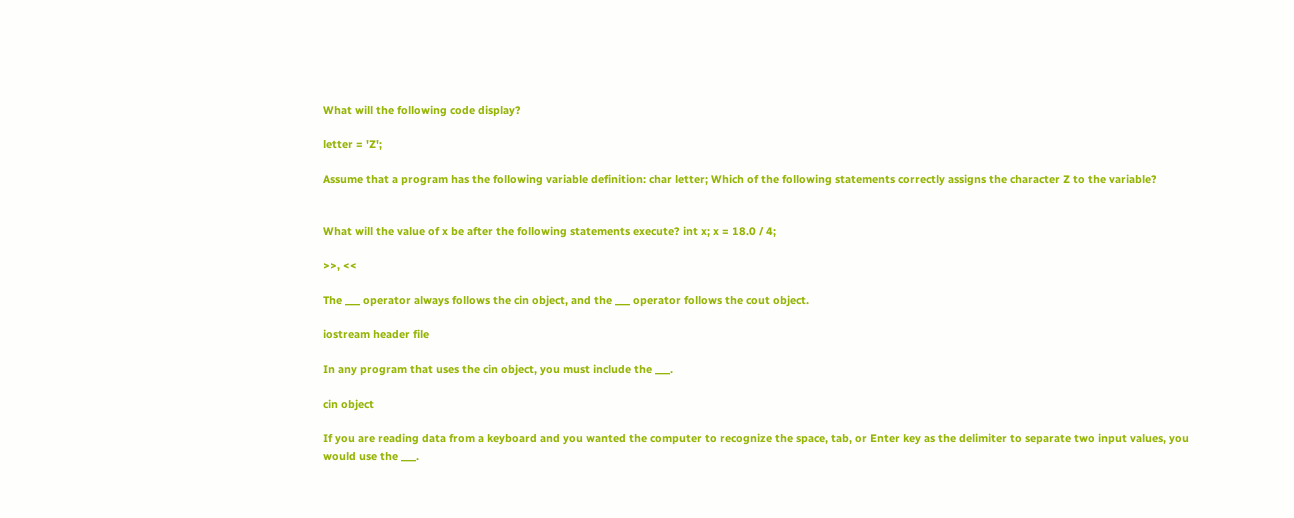What will the following code display?

letter = 'Z';

Assume that a program has the following variable definition: char letter; Which of the following statements correctly assigns the character Z to the variable?


What will the value of x be after the following statements execute? int x; x = 18.0 / 4;

>>, <<

The ___ operator always follows the cin object, and the ___ operator follows the cout object.

iostream header file

In any program that uses the cin object, you must include the ___.

cin object

If you are reading data from a keyboard and you wanted the computer to recognize the space, tab, or Enter key as the delimiter to separate two input values, you would use the ___.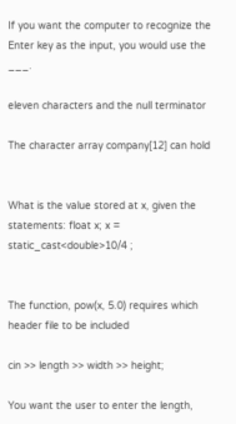If you want the computer to recognize the Enter key as the input, you would use the ___.

eleven characters and the null terminator

The character array company[12] can hold


What is the value stored at x, given the statements: float x; x = static_cast<double>10/4 ;


The function, pow(x, 5.0) requires which header file to be included

cin >> length >> width >> height;

You want the user to enter the length,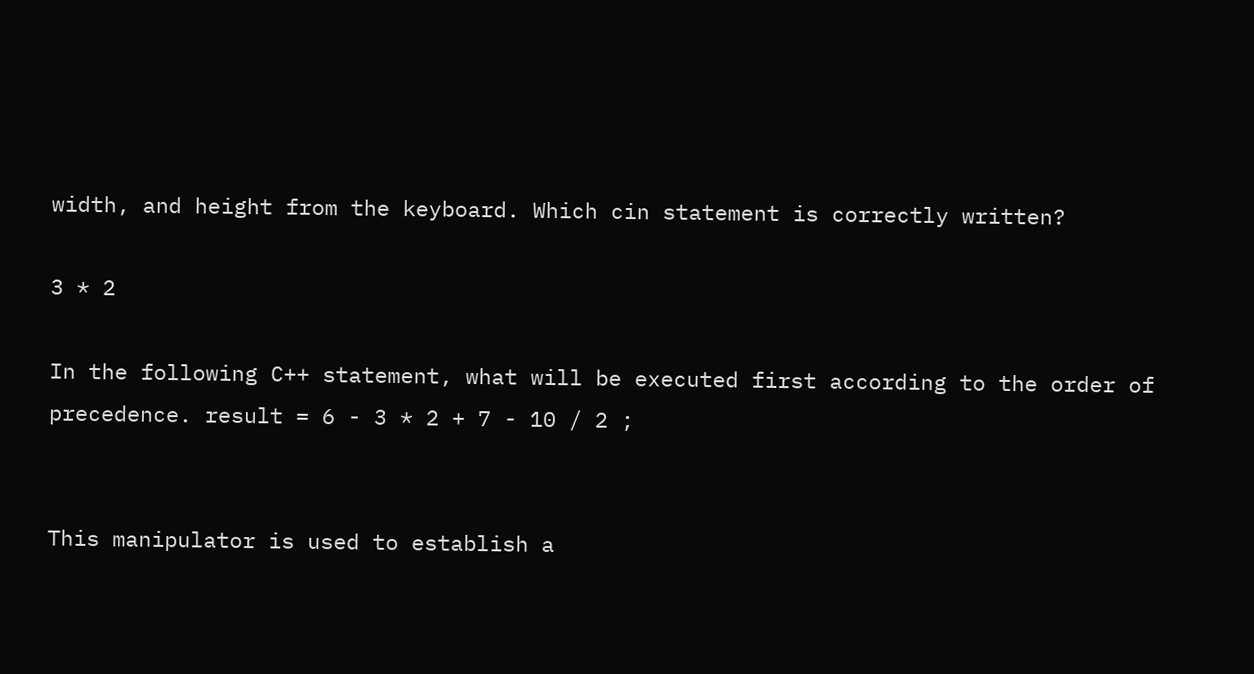width, and height from the keyboard. Which cin statement is correctly written?

3 * 2

In the following C++ statement, what will be executed first according to the order of precedence. result = 6 - 3 * 2 + 7 - 10 / 2 ;


This manipulator is used to establish a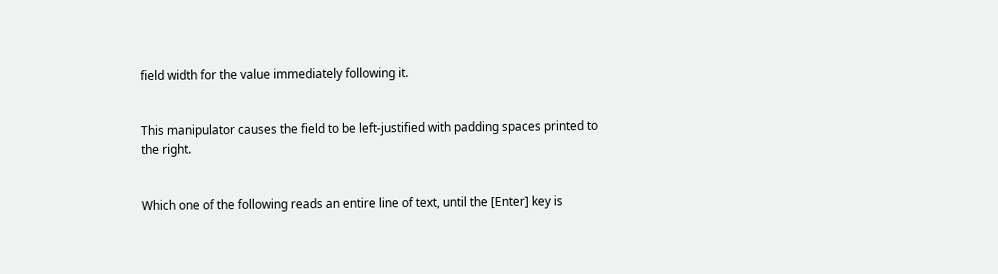field width for the value immediately following it.


This manipulator causes the field to be left-justified with padding spaces printed to the right.


Which one of the following reads an entire line of text, until the [Enter] key is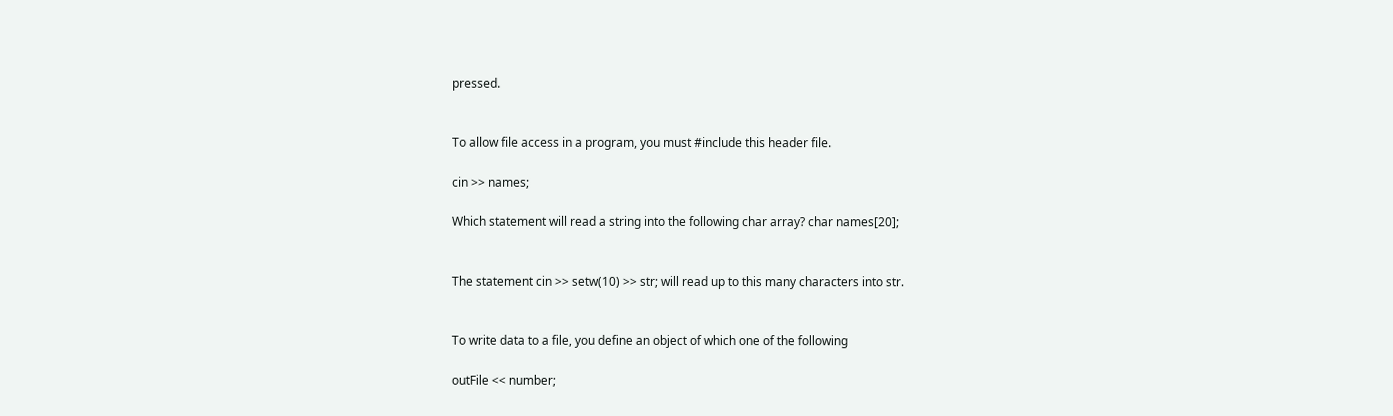pressed.


To allow file access in a program, you must #include this header file.

cin >> names;

Which statement will read a string into the following char array? char names[20];


The statement cin >> setw(10) >> str; will read up to this many characters into str.


To write data to a file, you define an object of which one of the following

outFile << number;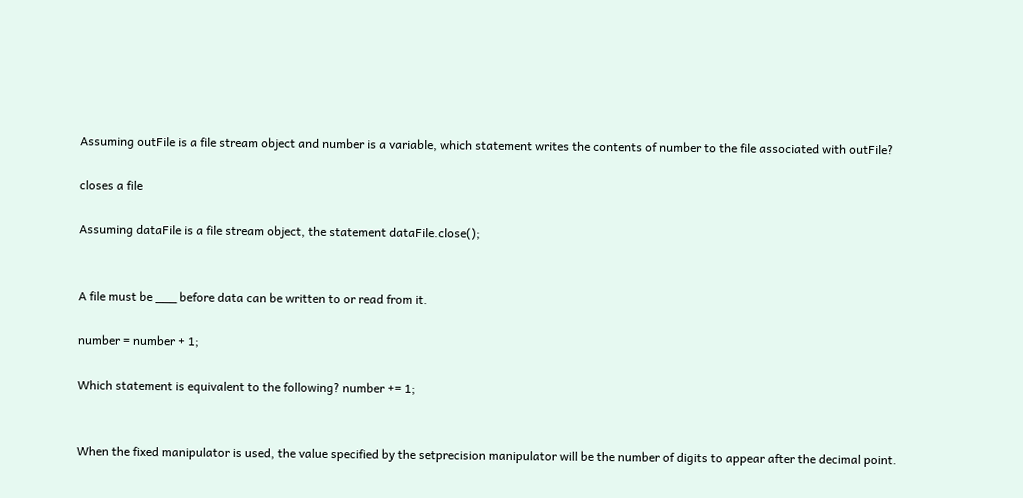Assuming outFile is a file stream object and number is a variable, which statement writes the contents of number to the file associated with outFile?

closes a file

Assuming dataFile is a file stream object, the statement dataFile.close();


A file must be ___ before data can be written to or read from it.

number = number + 1;

Which statement is equivalent to the following? number += 1;


When the fixed manipulator is used, the value specified by the setprecision manipulator will be the number of digits to appear after the decimal point.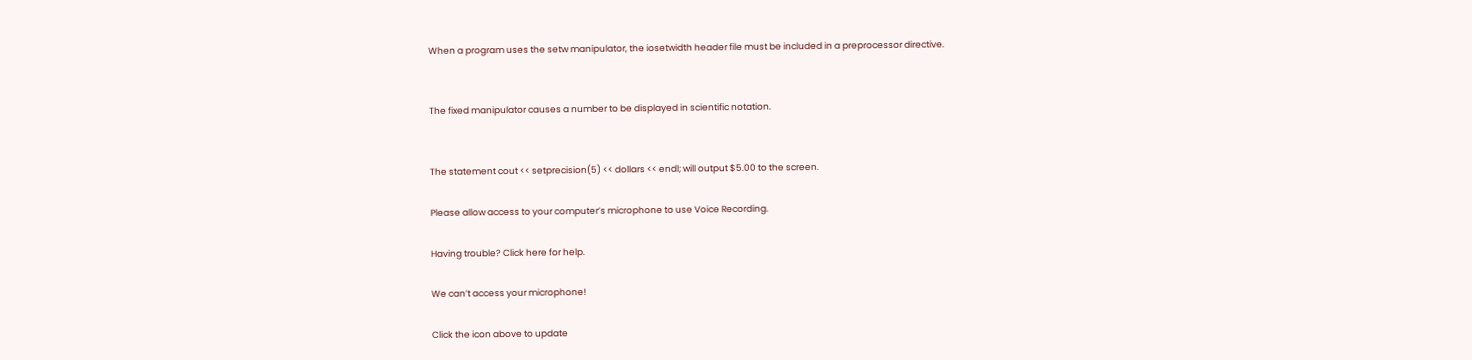When a program uses the setw manipulator, the iosetwidth header file must be included in a preprocessor directive.


The fixed manipulator causes a number to be displayed in scientific notation.


The statement cout << setprecision(5) << dollars << endl; will output $5.00 to the screen.

Please allow access to your computer’s microphone to use Voice Recording.

Having trouble? Click here for help.

We can’t access your microphone!

Click the icon above to update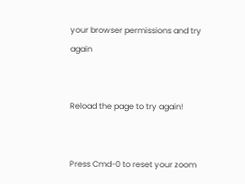your browser permissions and try again


Reload the page to try again!


Press Cmd-0 to reset your zoom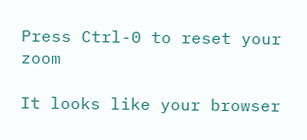Press Ctrl-0 to reset your zoom

It looks like your browser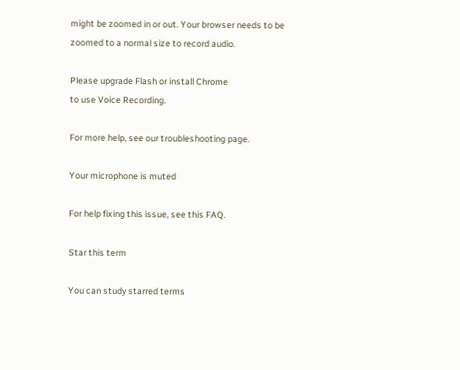might be zoomed in or out. Your browser needs to be zoomed to a normal size to record audio.

Please upgrade Flash or install Chrome
to use Voice Recording.

For more help, see our troubleshooting page.

Your microphone is muted

For help fixing this issue, see this FAQ.

Star this term

You can study starred terms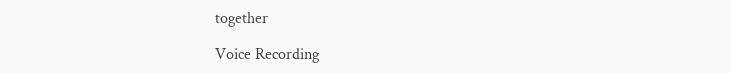together

Voice Recording